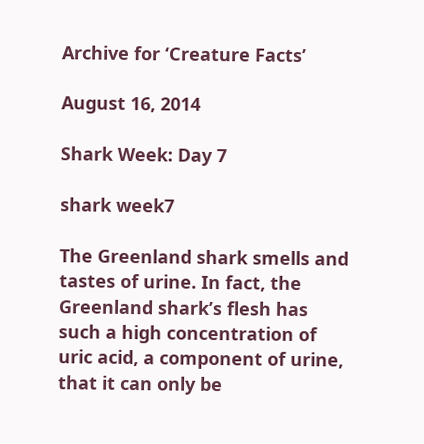Archive for ‘Creature Facts’

August 16, 2014

Shark Week: Day 7

shark week7

The Greenland shark smells and tastes of urine. In fact, the Greenland shark’s flesh has such a high concentration of uric acid, a component of urine, that it can only be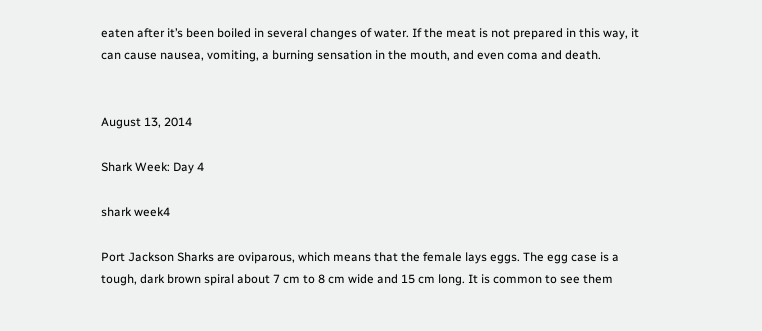eaten after it’s been boiled in several changes of water. If the meat is not prepared in this way, it can cause nausea, vomiting, a burning sensation in the mouth, and even coma and death.


August 13, 2014

Shark Week: Day 4

shark week4

Port Jackson Sharks are oviparous, which means that the female lays eggs. The egg case is a tough, dark brown spiral about 7 cm to 8 cm wide and 15 cm long. It is common to see them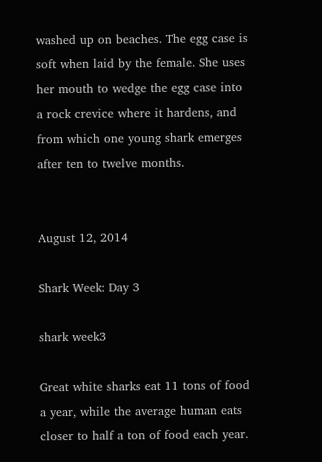washed up on beaches. The egg case is soft when laid by the female. She uses her mouth to wedge the egg case into a rock crevice where it hardens, and from which one young shark emerges after ten to twelve months.


August 12, 2014

Shark Week: Day 3

shark week3

Great white sharks eat 11 tons of food a year, while the average human eats closer to half a ton of food each year.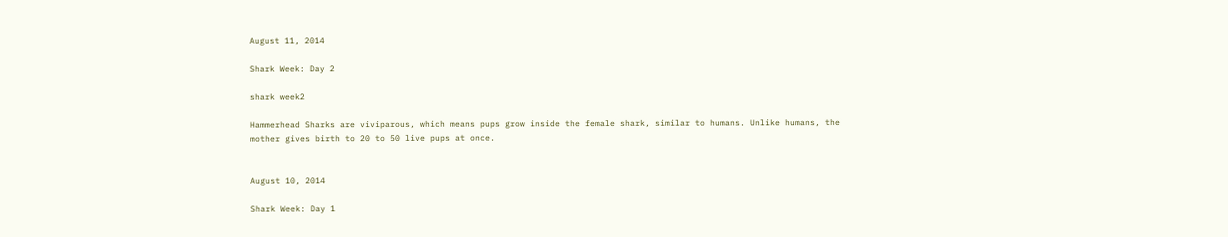August 11, 2014

Shark Week: Day 2

shark week2

Hammerhead Sharks are viviparous, which means pups grow inside the female shark, similar to humans. Unlike humans, the mother gives birth to 20 to 50 live pups at once.


August 10, 2014

Shark Week: Day 1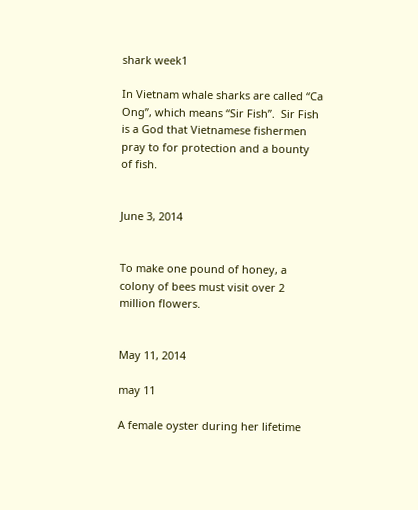shark week1

In Vietnam whale sharks are called “Ca Ong”, which means “Sir Fish”.  Sir Fish is a God that Vietnamese fishermen pray to for protection and a bounty of fish.


June 3, 2014


To make one pound of honey, a colony of bees must visit over 2 million flowers.


May 11, 2014

may 11

A female oyster during her lifetime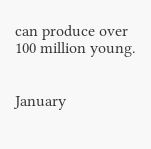can produce over 100 million young.


January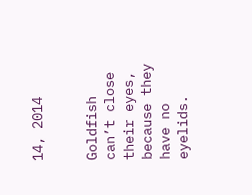14, 2014


Goldfish can’t close their eyes, because they have no eyelids.